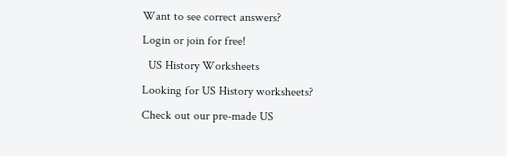Want to see correct answers?
Login or join for free!
  US History Worksheets
Looking for US History worksheets?
Check out our pre-made US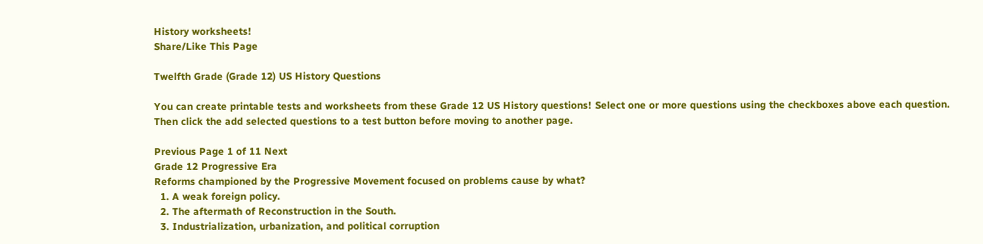History worksheets!
Share/Like This Page

Twelfth Grade (Grade 12) US History Questions

You can create printable tests and worksheets from these Grade 12 US History questions! Select one or more questions using the checkboxes above each question. Then click the add selected questions to a test button before moving to another page.

Previous Page 1 of 11 Next
Grade 12 Progressive Era
Reforms championed by the Progressive Movement focused on problems cause by what?
  1. A weak foreign policy.
  2. The aftermath of Reconstruction in the South.
  3. Industrialization, urbanization, and political corruption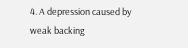4. A depression caused by weak backing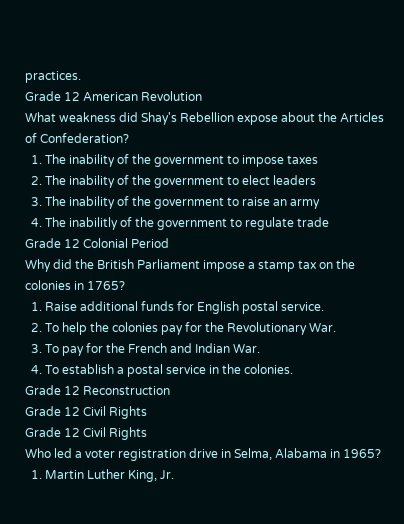practices.
Grade 12 American Revolution
What weakness did Shay's Rebellion expose about the Articles of Confederation?
  1. The inability of the government to impose taxes
  2. The inability of the government to elect leaders
  3. The inability of the government to raise an army
  4. The inabilitly of the government to regulate trade
Grade 12 Colonial Period
Why did the British Parliament impose a stamp tax on the colonies in 1765?
  1. Raise additional funds for English postal service.
  2. To help the colonies pay for the Revolutionary War.
  3. To pay for the French and Indian War.
  4. To establish a postal service in the colonies.
Grade 12 Reconstruction
Grade 12 Civil Rights
Grade 12 Civil Rights
Who led a voter registration drive in Selma, Alabama in 1965?
  1. Martin Luther King, Jr.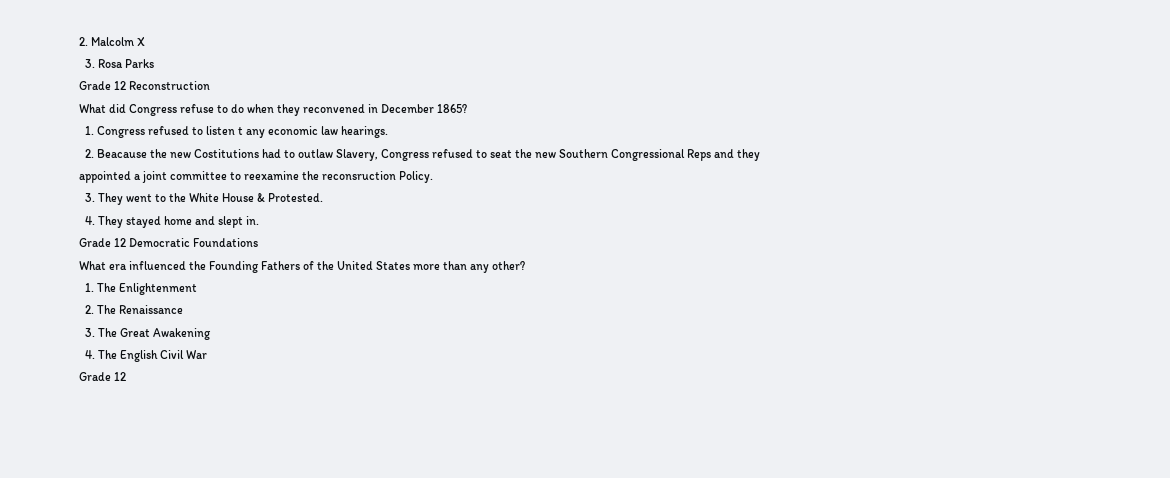2. Malcolm X
  3. Rosa Parks
Grade 12 Reconstruction
What did Congress refuse to do when they reconvened in December 1865?
  1. Congress refused to listen t any economic law hearings.
  2. Beacause the new Costitutions had to outlaw Slavery, Congress refused to seat the new Southern Congressional Reps and they appointed a joint committee to reexamine the reconsruction Policy.
  3. They went to the White House & Protested.
  4. They stayed home and slept in.
Grade 12 Democratic Foundations
What era influenced the Founding Fathers of the United States more than any other?
  1. The Enlightenment
  2. The Renaissance
  3. The Great Awakening
  4. The English Civil War
Grade 12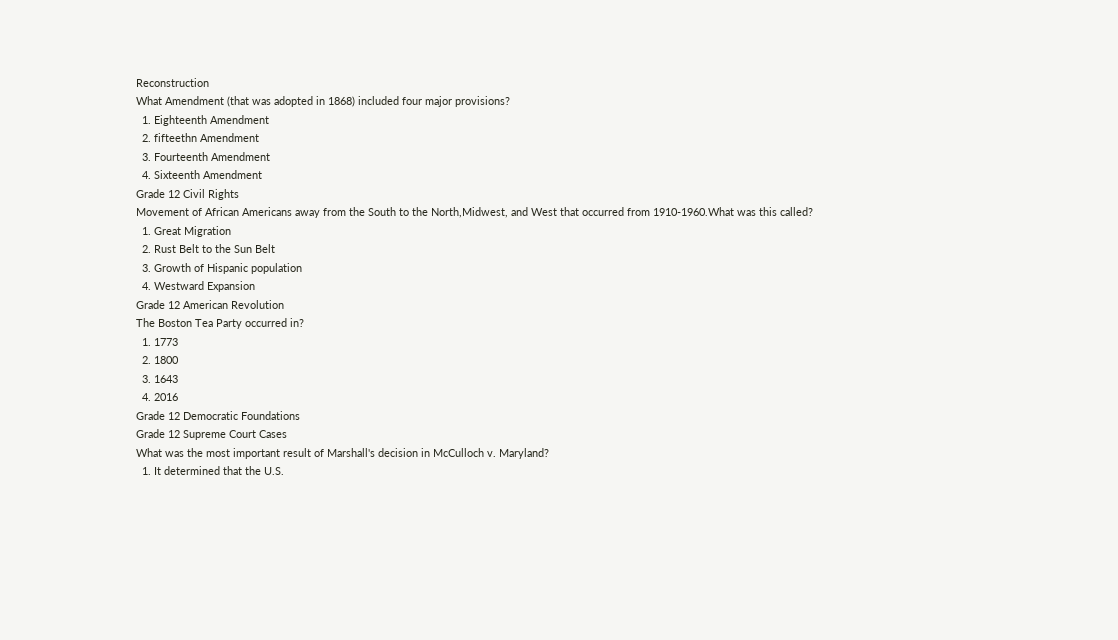Reconstruction
What Amendment (that was adopted in 1868) included four major provisions?
  1. Eighteenth Amendment
  2. fifteethn Amendment
  3. Fourteenth Amendment
  4. Sixteenth Amendment
Grade 12 Civil Rights
Movement of African Americans away from the South to the North,Midwest, and West that occurred from 1910-1960.What was this called?
  1. Great Migration
  2. Rust Belt to the Sun Belt
  3. Growth of Hispanic population
  4. Westward Expansion
Grade 12 American Revolution
The Boston Tea Party occurred in?
  1. 1773
  2. 1800
  3. 1643
  4. 2016
Grade 12 Democratic Foundations
Grade 12 Supreme Court Cases
What was the most important result of Marshall's decision in McCulloch v. Maryland?
  1. It determined that the U.S.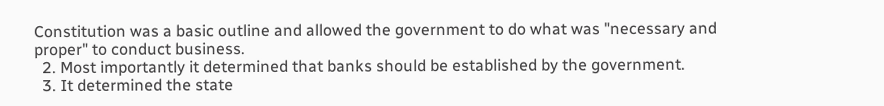Constitution was a basic outline and allowed the government to do what was "necessary and proper" to conduct business.
  2. Most importantly it determined that banks should be established by the government.
  3. It determined the state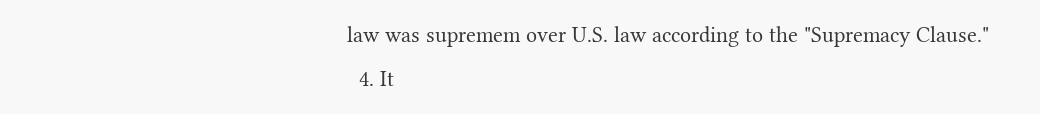law was supremem over U.S. law according to the "Supremacy Clause."
  4. It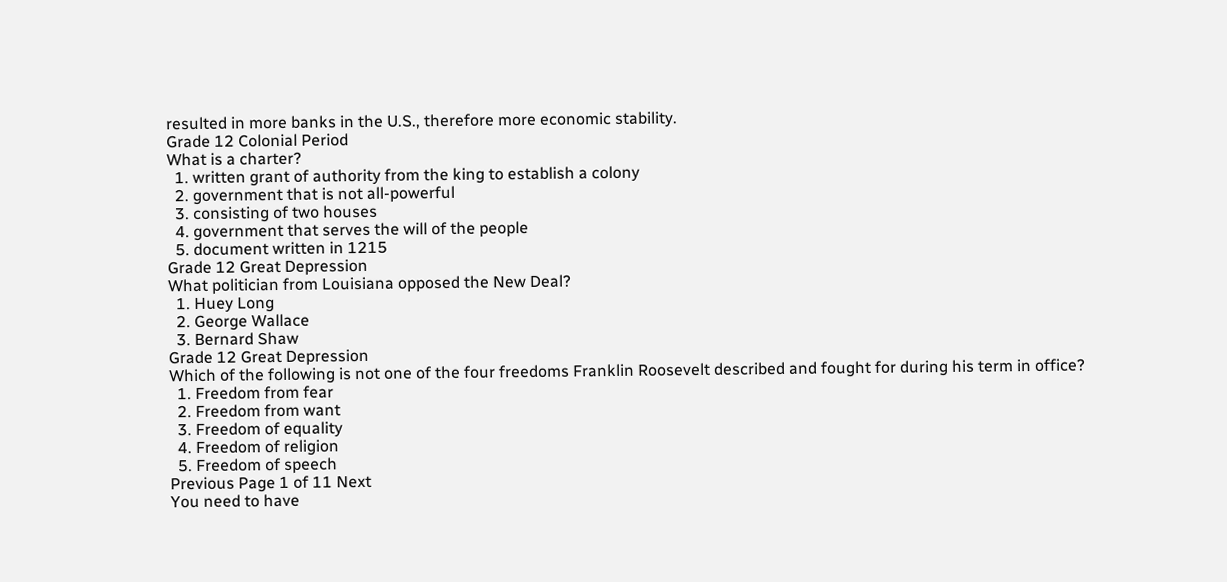resulted in more banks in the U.S., therefore more economic stability.
Grade 12 Colonial Period
What is a charter?
  1. written grant of authority from the king to establish a colony
  2. government that is not all-powerful
  3. consisting of two houses
  4. government that serves the will of the people
  5. document written in 1215
Grade 12 Great Depression
What politician from Louisiana opposed the New Deal?
  1. Huey Long
  2. George Wallace
  3. Bernard Shaw
Grade 12 Great Depression
Which of the following is not one of the four freedoms Franklin Roosevelt described and fought for during his term in office?
  1. Freedom from fear
  2. Freedom from want
  3. Freedom of equality
  4. Freedom of religion
  5. Freedom of speech
Previous Page 1 of 11 Next
You need to have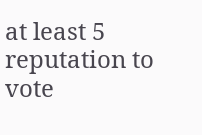at least 5 reputation to vote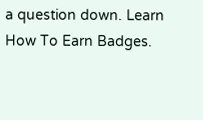a question down. Learn How To Earn Badges.